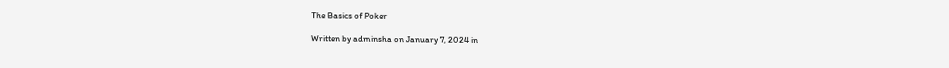The Basics of Poker

Written by adminsha on January 7, 2024 in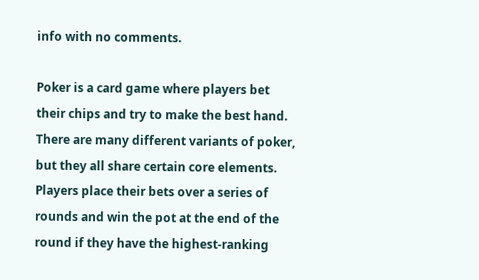info with no comments.

Poker is a card game where players bet their chips and try to make the best hand. There are many different variants of poker, but they all share certain core elements. Players place their bets over a series of rounds and win the pot at the end of the round if they have the highest-ranking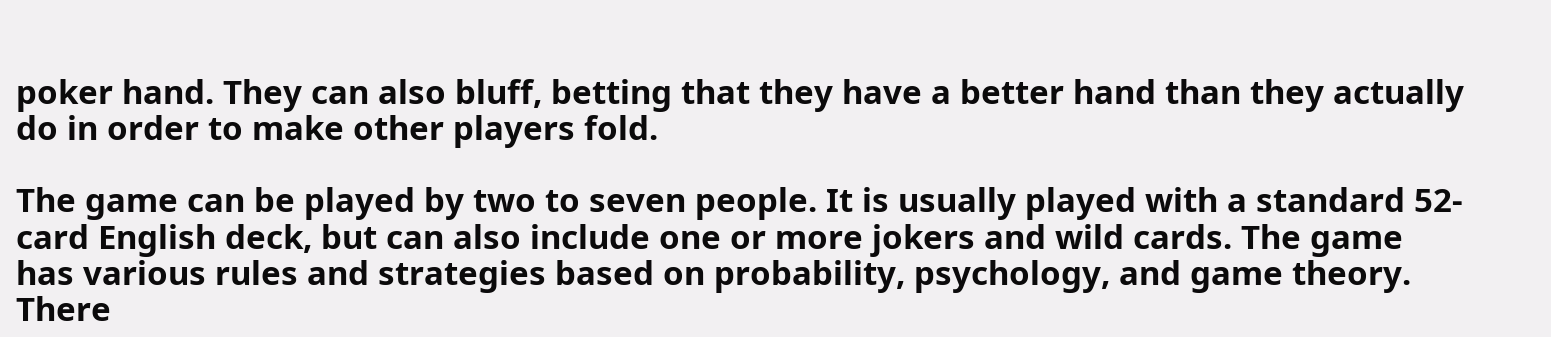poker hand. They can also bluff, betting that they have a better hand than they actually do in order to make other players fold.

The game can be played by two to seven people. It is usually played with a standard 52-card English deck, but can also include one or more jokers and wild cards. The game has various rules and strategies based on probability, psychology, and game theory. There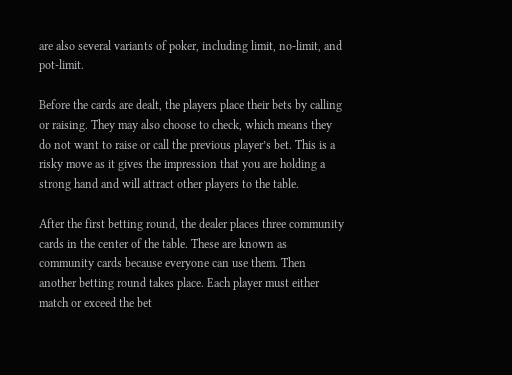are also several variants of poker, including limit, no-limit, and pot-limit.

Before the cards are dealt, the players place their bets by calling or raising. They may also choose to check, which means they do not want to raise or call the previous player’s bet. This is a risky move as it gives the impression that you are holding a strong hand and will attract other players to the table.

After the first betting round, the dealer places three community cards in the center of the table. These are known as community cards because everyone can use them. Then another betting round takes place. Each player must either match or exceed the bet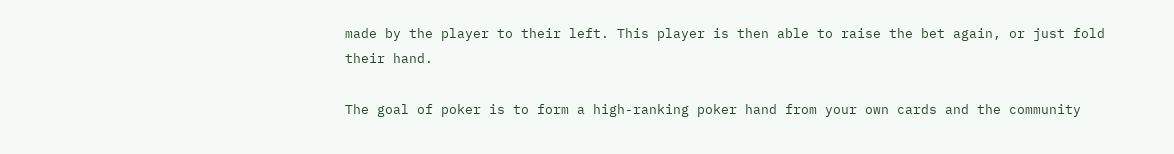made by the player to their left. This player is then able to raise the bet again, or just fold their hand.

The goal of poker is to form a high-ranking poker hand from your own cards and the community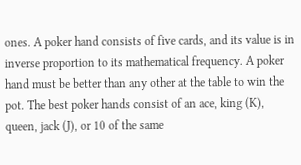ones. A poker hand consists of five cards, and its value is in inverse proportion to its mathematical frequency. A poker hand must be better than any other at the table to win the pot. The best poker hands consist of an ace, king (K), queen, jack (J), or 10 of the same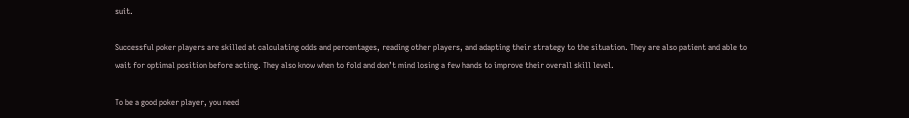suit.

Successful poker players are skilled at calculating odds and percentages, reading other players, and adapting their strategy to the situation. They are also patient and able to wait for optimal position before acting. They also know when to fold and don’t mind losing a few hands to improve their overall skill level.

To be a good poker player, you need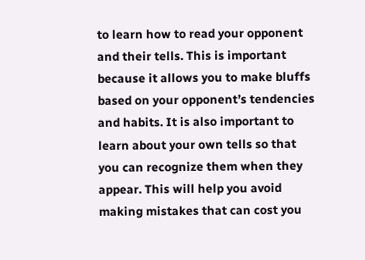to learn how to read your opponent and their tells. This is important because it allows you to make bluffs based on your opponent’s tendencies and habits. It is also important to learn about your own tells so that you can recognize them when they appear. This will help you avoid making mistakes that can cost you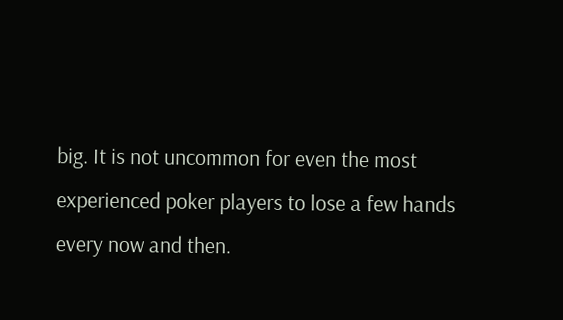big. It is not uncommon for even the most experienced poker players to lose a few hands every now and then.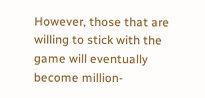However, those that are willing to stick with the game will eventually become million-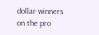dollar winners on the pro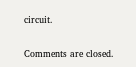circuit.

Comments are closed.